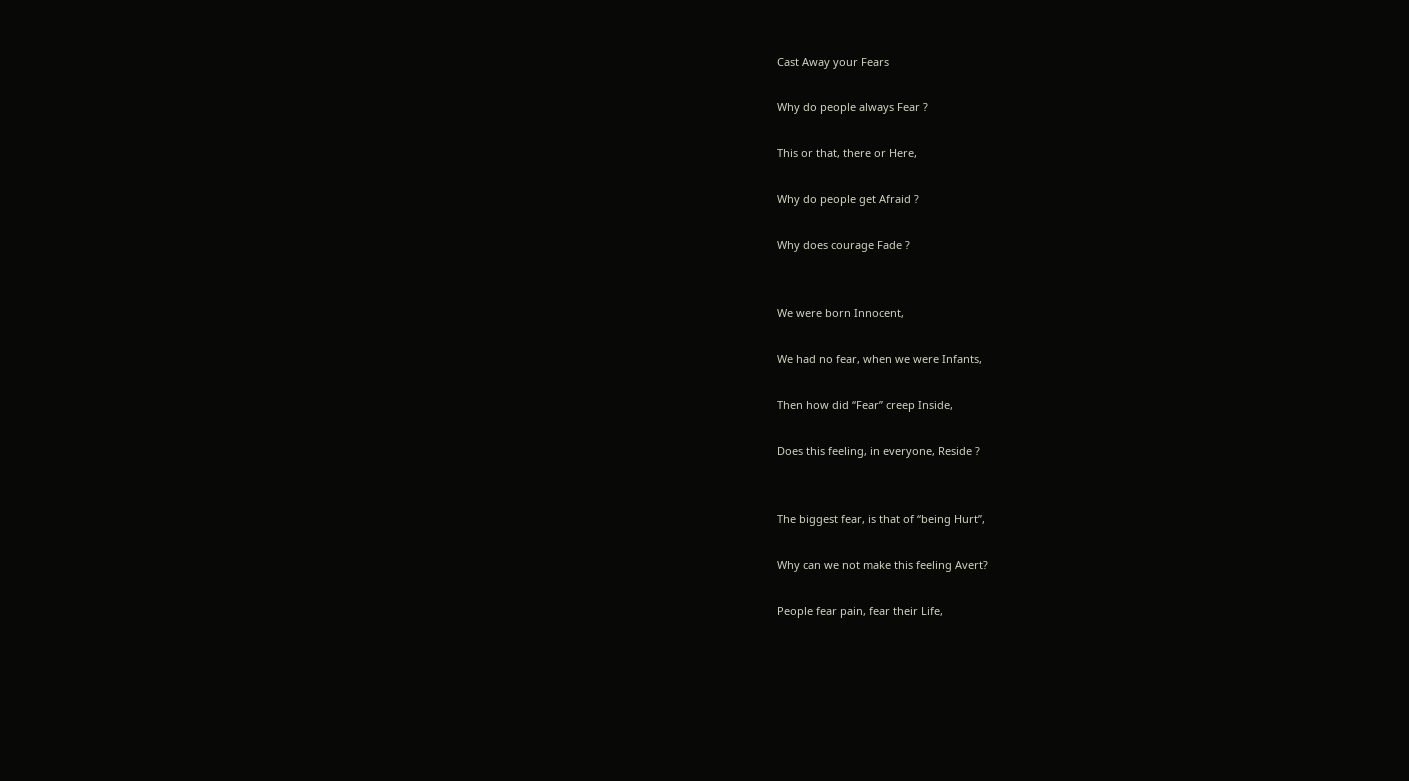Cast Away your Fears

Why do people always Fear ?

This or that, there or Here,

Why do people get Afraid ?

Why does courage Fade ?


We were born Innocent,

We had no fear, when we were Infants,

Then how did “Fear” creep Inside,

Does this feeling, in everyone, Reside ?


The biggest fear, is that of “being Hurt”,

Why can we not make this feeling Avert?

People fear pain, fear their Life,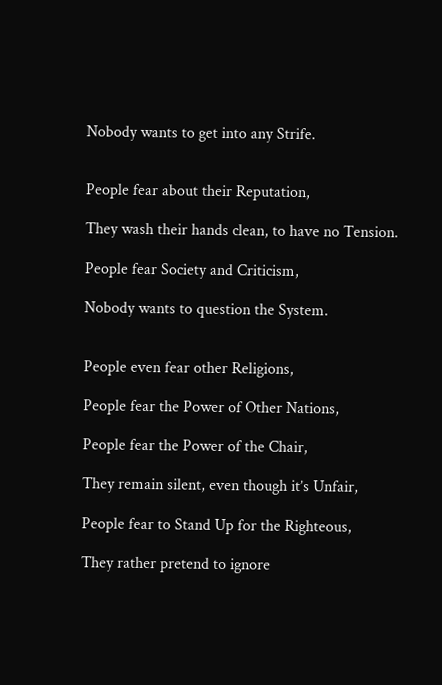Nobody wants to get into any Strife.


People fear about their Reputation,

They wash their hands clean, to have no Tension.

People fear Society and Criticism,

Nobody wants to question the System.


People even fear other Religions,

People fear the Power of Other Nations,

People fear the Power of the Chair,

They remain silent, even though it’s Unfair,

People fear to Stand Up for the Righteous,

They rather pretend to ignore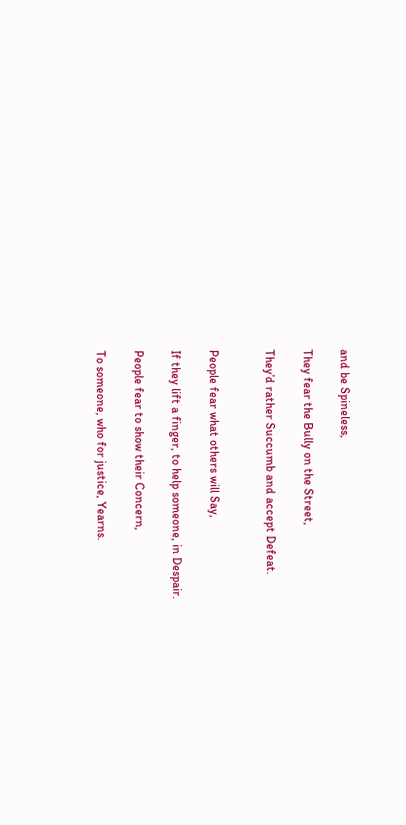and be Spineless,

They fear the Bully on the Street,

They’d rather Succumb and accept Defeat.


People fear what others will Say,

If they lift a finger, to help someone, in Despair.

People fear to show their Concern,

To someone, who for justice, Yearns.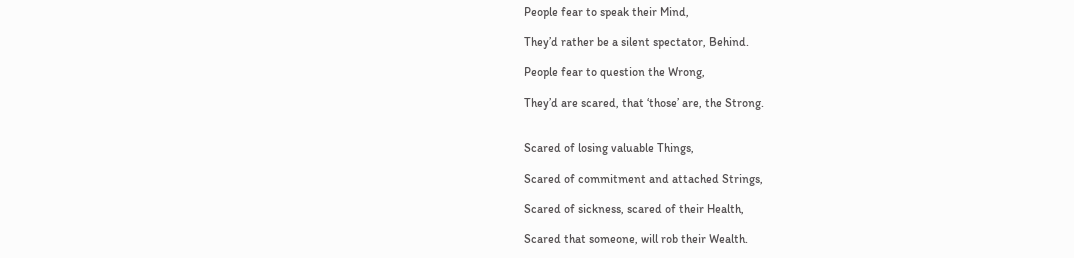People fear to speak their Mind,

They’d rather be a silent spectator, Behind.

People fear to question the Wrong,

They’d are scared, that ‘those’ are, the Strong.


Scared of losing valuable Things,

Scared of commitment and attached Strings,

Scared of sickness, scared of their Health,

Scared that someone, will rob their Wealth.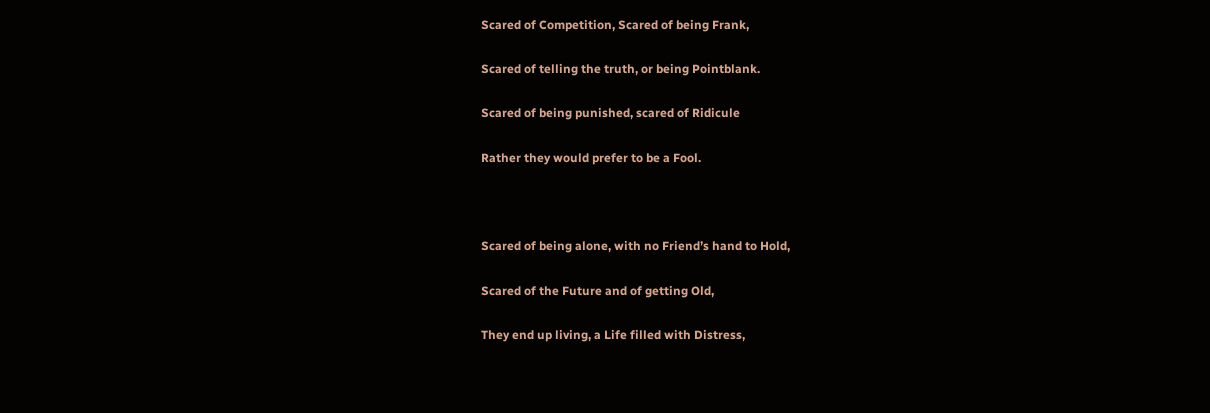Scared of Competition, Scared of being Frank,

Scared of telling the truth, or being Pointblank.

Scared of being punished, scared of Ridicule

Rather they would prefer to be a Fool.



Scared of being alone, with no Friend’s hand to Hold,

Scared of the Future and of getting Old,

They end up living, a Life filled with Distress,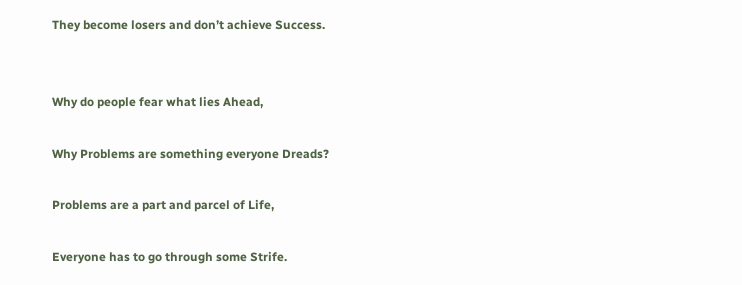They become losers and don’t achieve Success.


Why do people fear what lies Ahead,

Why Problems are something everyone Dreads?

Problems are a part and parcel of Life,

Everyone has to go through some Strife.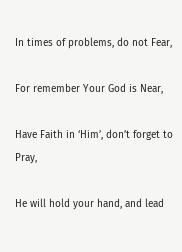In times of problems, do not Fear,

For remember Your God is Near,

Have Faith in ‘Him’, don’t forget to Pray,

He will hold your hand, and lead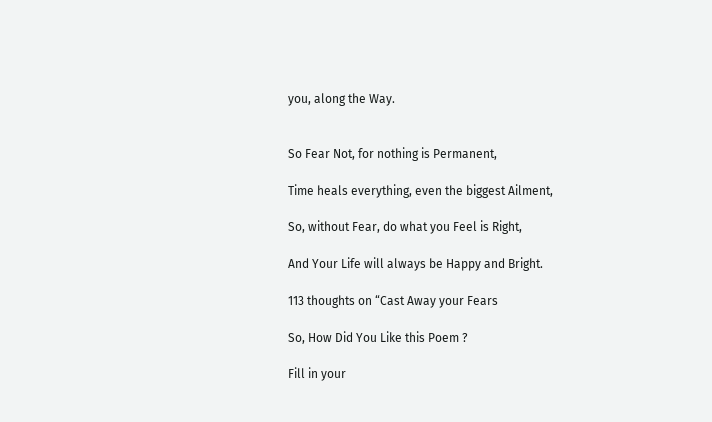you, along the Way.


So Fear Not, for nothing is Permanent,

Time heals everything, even the biggest Ailment,

So, without Fear, do what you Feel is Right,

And Your Life will always be Happy and Bright.

113 thoughts on “Cast Away your Fears

So, How Did You Like this Poem ?

Fill in your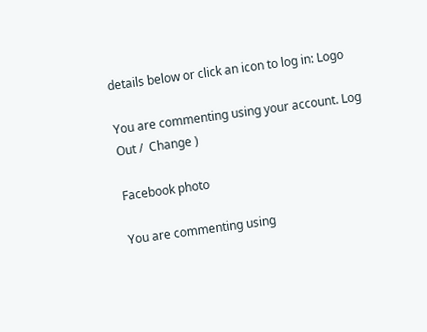details below or click an icon to log in: Logo

You are commenting using your account. Log Out /  Change )

Facebook photo

You are commenting using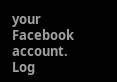your Facebook account. Log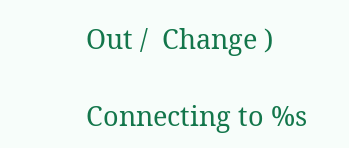Out /  Change )

Connecting to %s